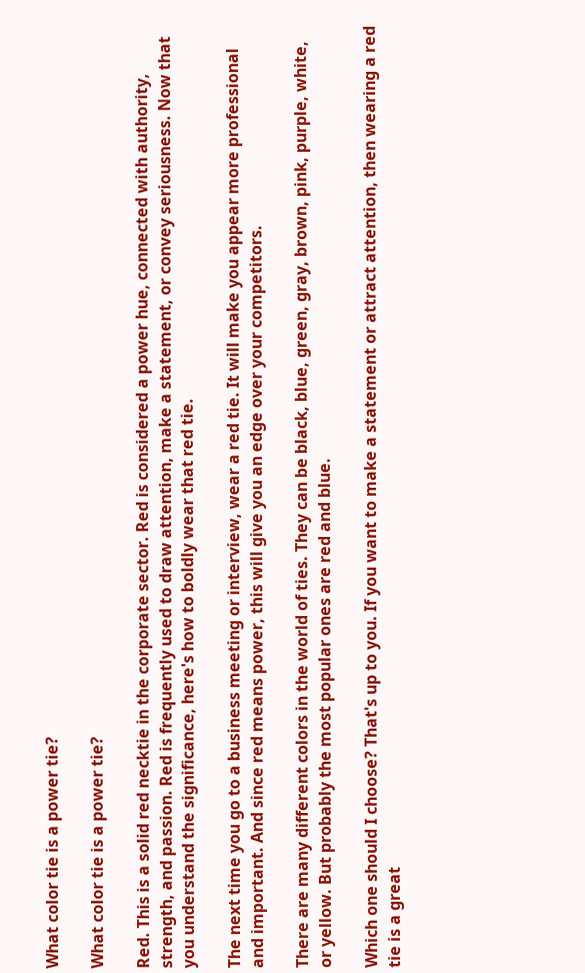What color tie is a power tie?

What color tie is a power tie?

Red. This is a solid red necktie in the corporate sector. Red is considered a power hue, connected with authority, strength, and passion. Red is frequently used to draw attention, make a statement, or convey seriousness. Now that you understand the significance, here's how to boldly wear that red tie.

The next time you go to a business meeting or interview, wear a red tie. It will make you appear more professional and important. And since red means power, this will give you an edge over your competitors.

There are many different colors in the world of ties. They can be black, blue, green, gray, brown, pink, purple, white, or yellow. But probably the most popular ones are red and blue.

Which one should I choose? That's up to you. If you want to make a statement or attract attention, then wearing a red tie is a great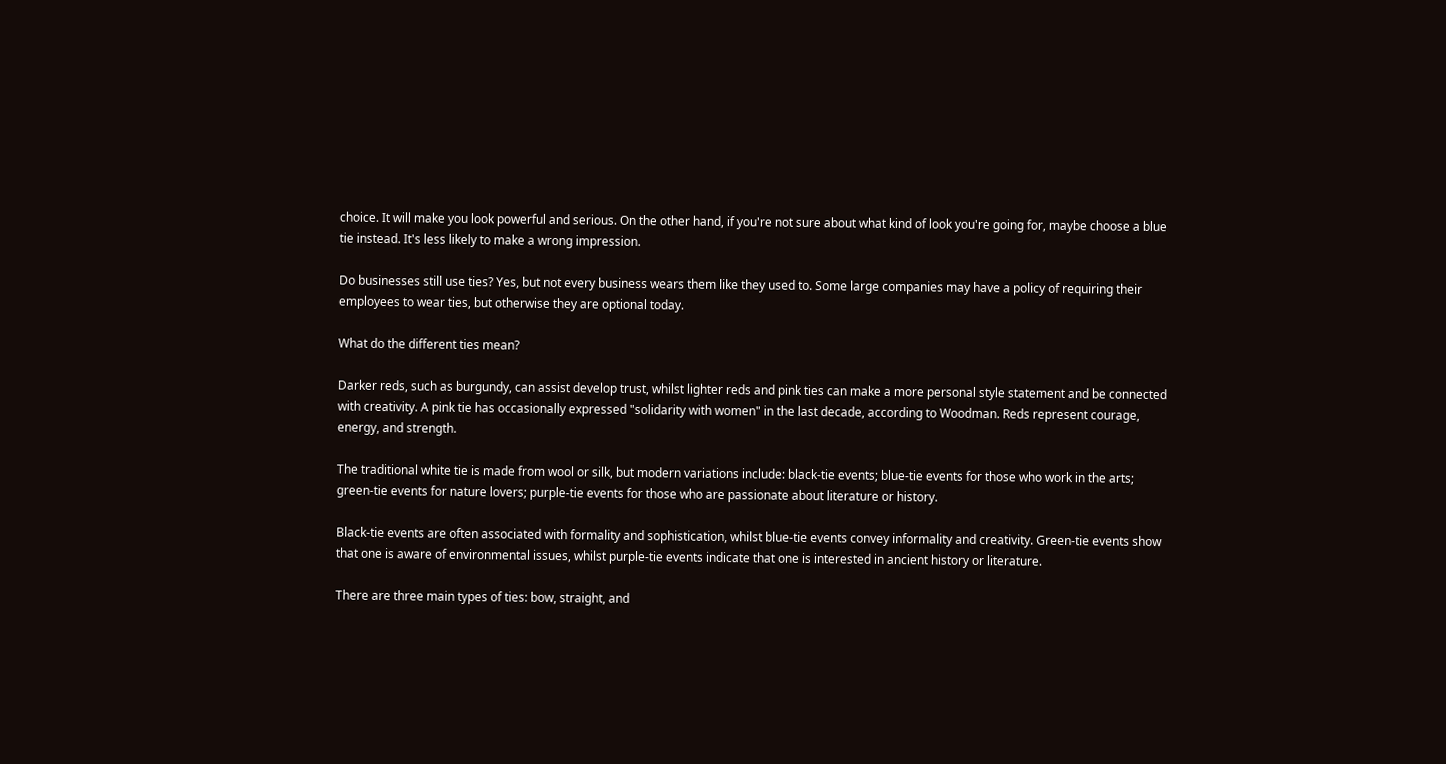choice. It will make you look powerful and serious. On the other hand, if you're not sure about what kind of look you're going for, maybe choose a blue tie instead. It's less likely to make a wrong impression.

Do businesses still use ties? Yes, but not every business wears them like they used to. Some large companies may have a policy of requiring their employees to wear ties, but otherwise they are optional today.

What do the different ties mean?

Darker reds, such as burgundy, can assist develop trust, whilst lighter reds and pink ties can make a more personal style statement and be connected with creativity. A pink tie has occasionally expressed "solidarity with women" in the last decade, according to Woodman. Reds represent courage, energy, and strength.

The traditional white tie is made from wool or silk, but modern variations include: black-tie events; blue-tie events for those who work in the arts; green-tie events for nature lovers; purple-tie events for those who are passionate about literature or history.

Black-tie events are often associated with formality and sophistication, whilst blue-tie events convey informality and creativity. Green-tie events show that one is aware of environmental issues, whilst purple-tie events indicate that one is interested in ancient history or literature.

There are three main types of ties: bow, straight, and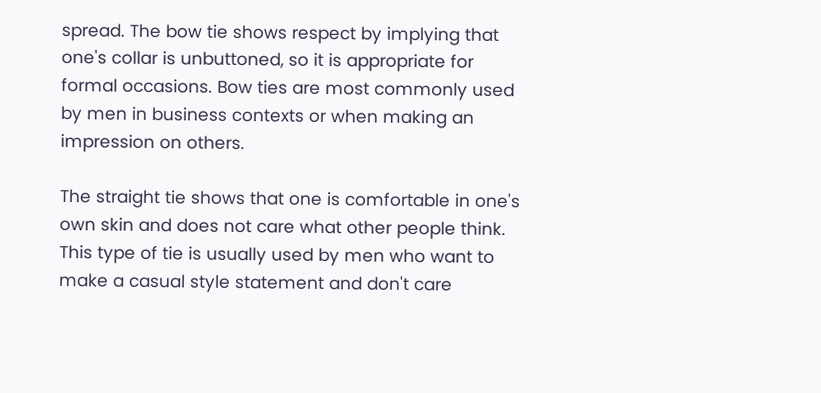spread. The bow tie shows respect by implying that one's collar is unbuttoned, so it is appropriate for formal occasions. Bow ties are most commonly used by men in business contexts or when making an impression on others.

The straight tie shows that one is comfortable in one's own skin and does not care what other people think. This type of tie is usually used by men who want to make a casual style statement and don't care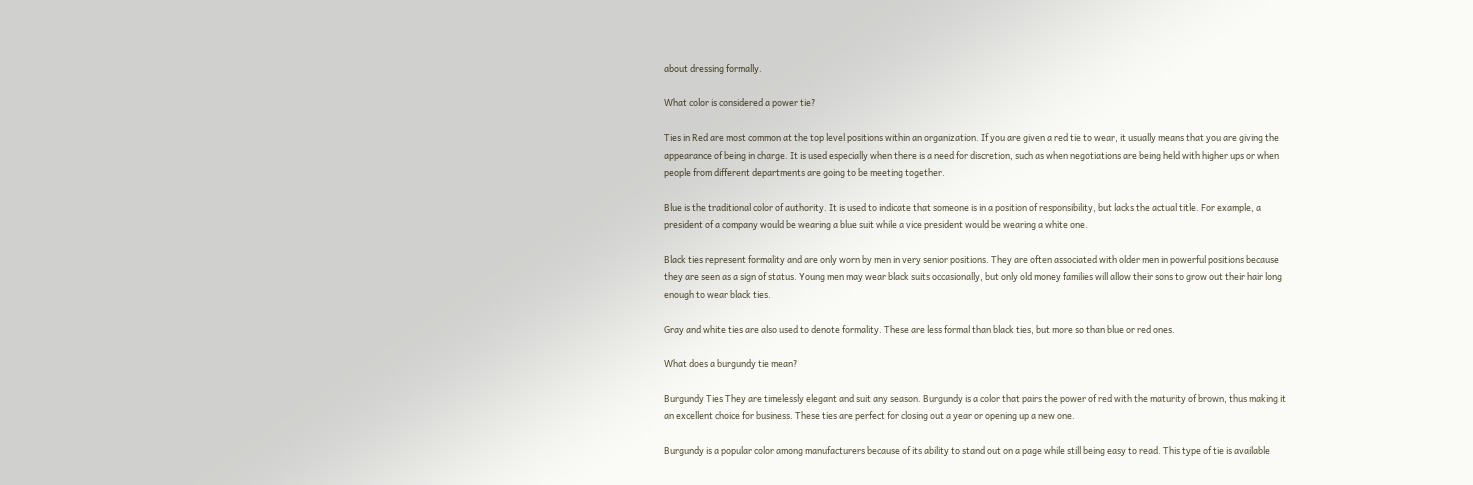about dressing formally.

What color is considered a power tie?

Ties in Red are most common at the top level positions within an organization. If you are given a red tie to wear, it usually means that you are giving the appearance of being in charge. It is used especially when there is a need for discretion, such as when negotiations are being held with higher ups or when people from different departments are going to be meeting together.

Blue is the traditional color of authority. It is used to indicate that someone is in a position of responsibility, but lacks the actual title. For example, a president of a company would be wearing a blue suit while a vice president would be wearing a white one.

Black ties represent formality and are only worn by men in very senior positions. They are often associated with older men in powerful positions because they are seen as a sign of status. Young men may wear black suits occasionally, but only old money families will allow their sons to grow out their hair long enough to wear black ties.

Gray and white ties are also used to denote formality. These are less formal than black ties, but more so than blue or red ones.

What does a burgundy tie mean?

Burgundy Ties They are timelessly elegant and suit any season. Burgundy is a color that pairs the power of red with the maturity of brown, thus making it an excellent choice for business. These ties are perfect for closing out a year or opening up a new one.

Burgundy is a popular color among manufacturers because of its ability to stand out on a page while still being easy to read. This type of tie is available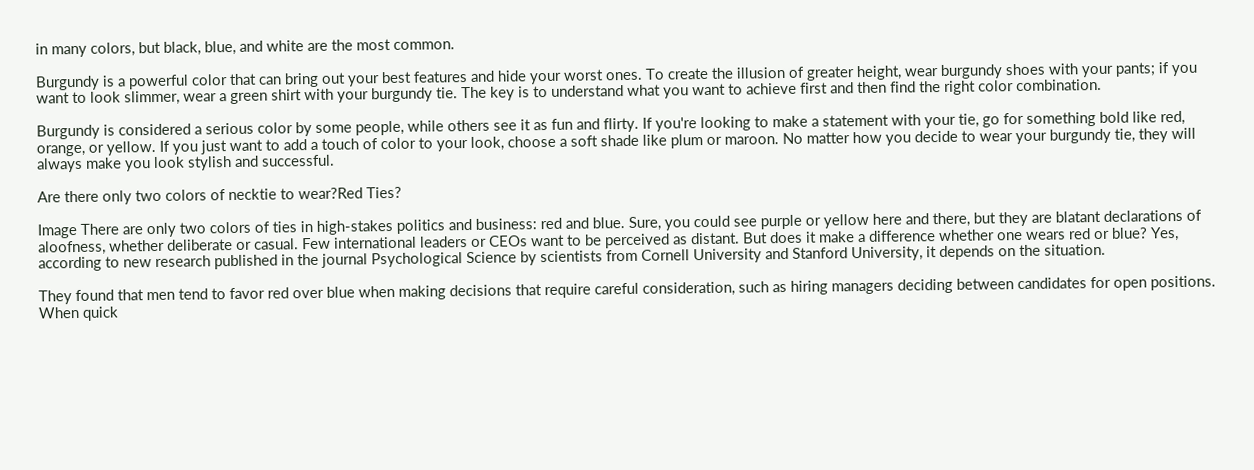in many colors, but black, blue, and white are the most common.

Burgundy is a powerful color that can bring out your best features and hide your worst ones. To create the illusion of greater height, wear burgundy shoes with your pants; if you want to look slimmer, wear a green shirt with your burgundy tie. The key is to understand what you want to achieve first and then find the right color combination.

Burgundy is considered a serious color by some people, while others see it as fun and flirty. If you're looking to make a statement with your tie, go for something bold like red, orange, or yellow. If you just want to add a touch of color to your look, choose a soft shade like plum or maroon. No matter how you decide to wear your burgundy tie, they will always make you look stylish and successful.

Are there only two colors of necktie to wear?Red Ties?

Image There are only two colors of ties in high-stakes politics and business: red and blue. Sure, you could see purple or yellow here and there, but they are blatant declarations of aloofness, whether deliberate or casual. Few international leaders or CEOs want to be perceived as distant. But does it make a difference whether one wears red or blue? Yes, according to new research published in the journal Psychological Science by scientists from Cornell University and Stanford University, it depends on the situation.

They found that men tend to favor red over blue when making decisions that require careful consideration, such as hiring managers deciding between candidates for open positions. When quick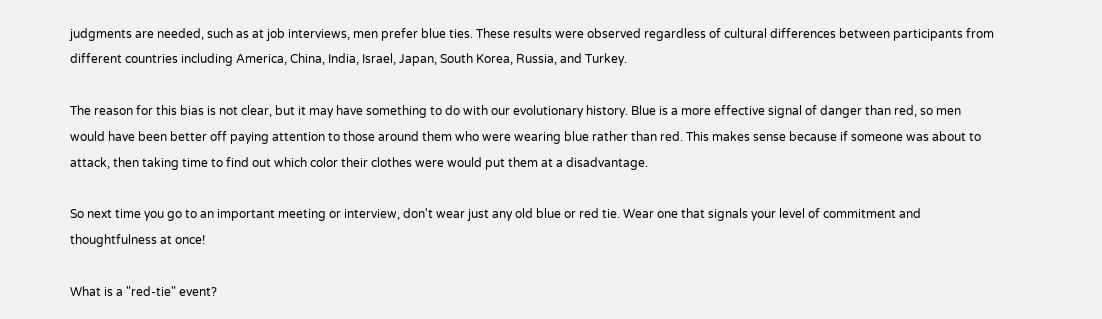judgments are needed, such as at job interviews, men prefer blue ties. These results were observed regardless of cultural differences between participants from different countries including America, China, India, Israel, Japan, South Korea, Russia, and Turkey.

The reason for this bias is not clear, but it may have something to do with our evolutionary history. Blue is a more effective signal of danger than red, so men would have been better off paying attention to those around them who were wearing blue rather than red. This makes sense because if someone was about to attack, then taking time to find out which color their clothes were would put them at a disadvantage.

So next time you go to an important meeting or interview, don't wear just any old blue or red tie. Wear one that signals your level of commitment and thoughtfulness at once!

What is a "red-tie" event?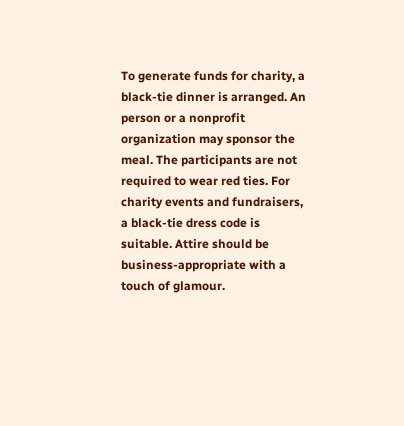To generate funds for charity, a black-tie dinner is arranged. An person or a nonprofit organization may sponsor the meal. The participants are not required to wear red ties. For charity events and fundraisers, a black-tie dress code is suitable. Attire should be business-appropriate with a touch of glamour.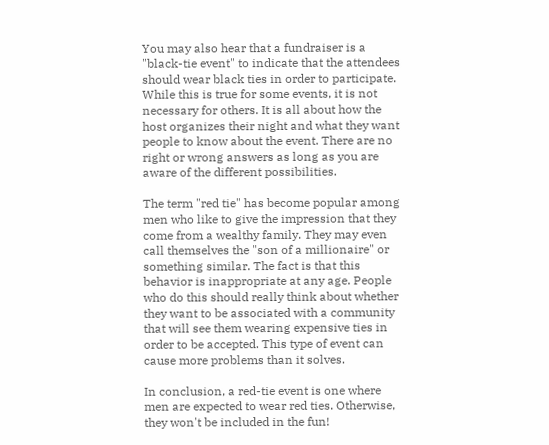You may also hear that a fundraiser is a "black-tie event" to indicate that the attendees should wear black ties in order to participate. While this is true for some events, it is not necessary for others. It is all about how the host organizes their night and what they want people to know about the event. There are no right or wrong answers as long as you are aware of the different possibilities.

The term "red tie" has become popular among men who like to give the impression that they come from a wealthy family. They may even call themselves the "son of a millionaire" or something similar. The fact is that this behavior is inappropriate at any age. People who do this should really think about whether they want to be associated with a community that will see them wearing expensive ties in order to be accepted. This type of event can cause more problems than it solves.

In conclusion, a red-tie event is one where men are expected to wear red ties. Otherwise, they won't be included in the fun!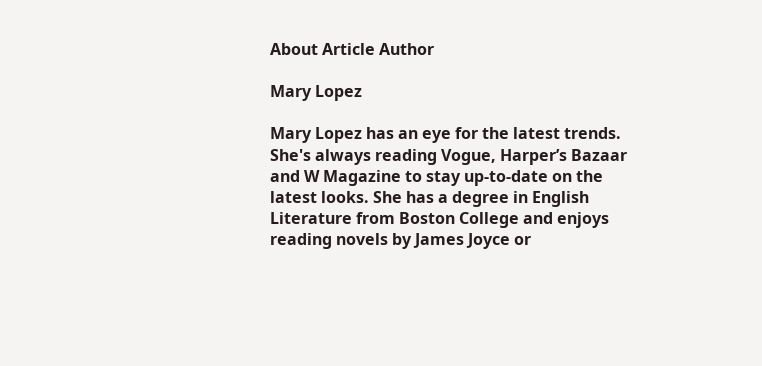About Article Author

Mary Lopez

Mary Lopez has an eye for the latest trends. She's always reading Vogue, Harper’s Bazaar and W Magazine to stay up-to-date on the latest looks. She has a degree in English Literature from Boston College and enjoys reading novels by James Joyce or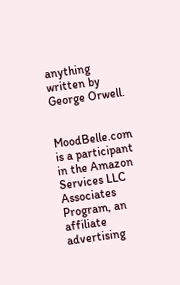anything written by George Orwell.


MoodBelle.com is a participant in the Amazon Services LLC Associates Program, an affiliate advertising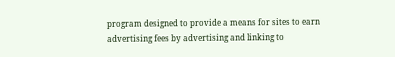program designed to provide a means for sites to earn advertising fees by advertising and linking to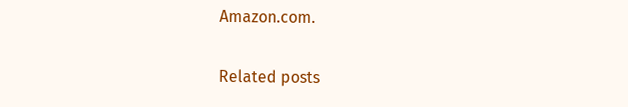Amazon.com.

Related posts